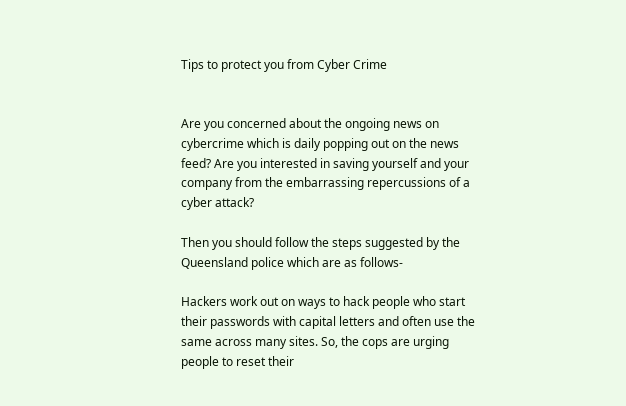Tips to protect you from Cyber Crime


Are you concerned about the ongoing news on cybercrime which is daily popping out on the news feed? Are you interested in saving yourself and your company from the embarrassing repercussions of a cyber attack?

Then you should follow the steps suggested by the Queensland police which are as follows-

Hackers work out on ways to hack people who start their passwords with capital letters and often use the same across many sites. So, the cops are urging people to reset their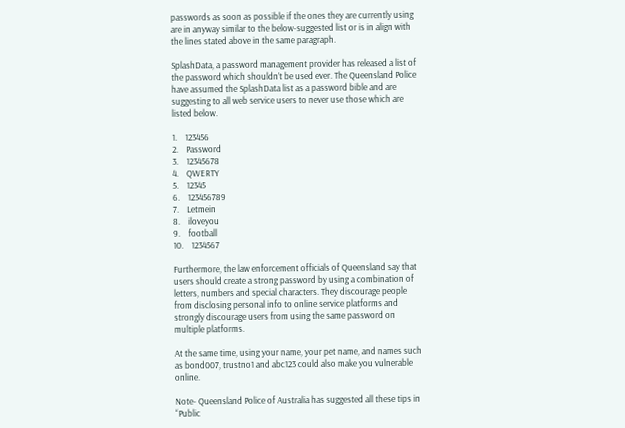passwords as soon as possible if the ones they are currently using are in anyway similar to the below-suggested list or is in align with the lines stated above in the same paragraph.

SplashData, a password management provider has released a list of the password which shouldn’t be used ever. The Queensland Police have assumed the SplashData list as a password bible and are suggesting to all web service users to never use those which are listed below.

1.    123456
2.    Password
3.    12345678
4.    QWERTY
5.    12345
6.    123456789
7.    Letmein
8.    iloveyou
9.    football
10.    1234567

Furthermore, the law enforcement officials of Queensland say that users should create a strong password by using a combination of letters, numbers and special characters. They discourage people from disclosing personal info to online service platforms and strongly discourage users from using the same password on multiple platforms.

At the same time, using your name, your pet name, and names such as bond007, trustno1 and abc123 could also make you vulnerable online.

Note- Queensland Police of Australia has suggested all these tips in “Public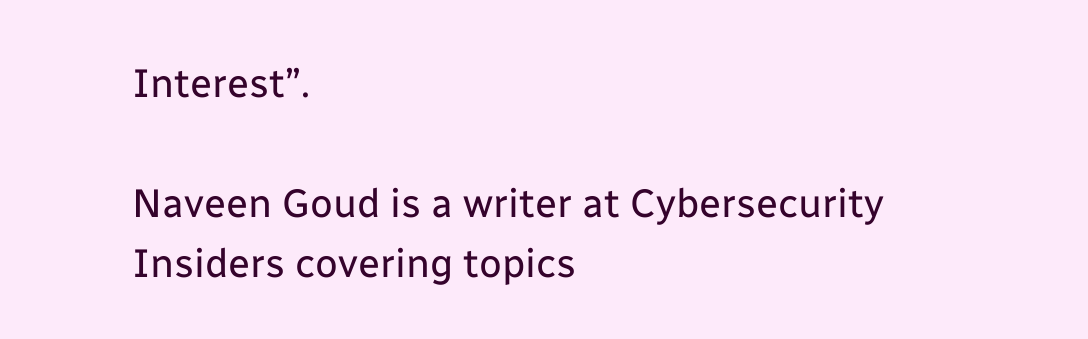Interest”.

Naveen Goud is a writer at Cybersecurity Insiders covering topics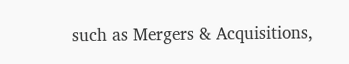such as Mergers & Acquisitions,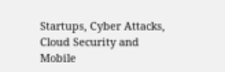Startups, Cyber Attacks, Cloud Security and Mobile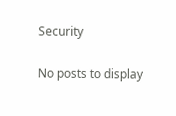Security

No posts to display